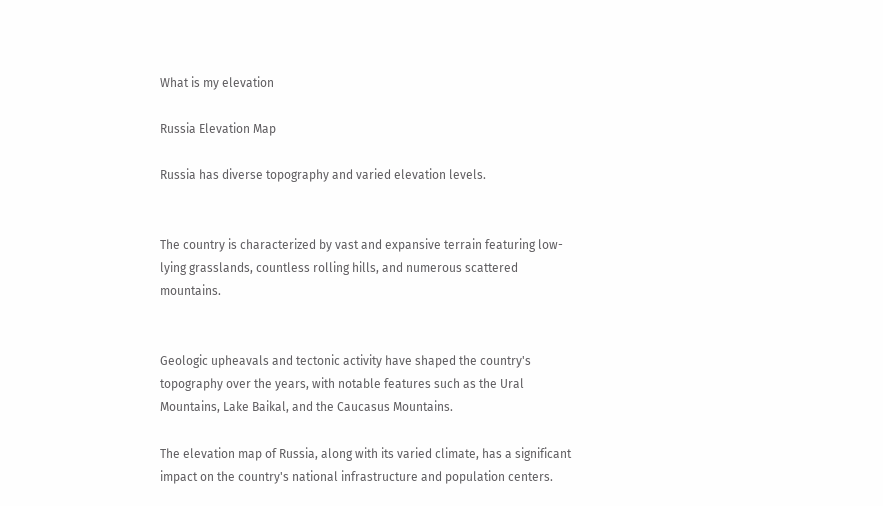What is my elevation

Russia Elevation Map

Russia has diverse topography and varied elevation levels.


The country is characterized by vast and expansive terrain featuring low-lying grasslands, countless rolling hills, and numerous scattered mountains.


Geologic upheavals and tectonic activity have shaped the country's topography over the years, with notable features such as the Ural Mountains, Lake Baikal, and the Caucasus Mountains.

The elevation map of Russia, along with its varied climate, has a significant impact on the country's national infrastructure and population centers.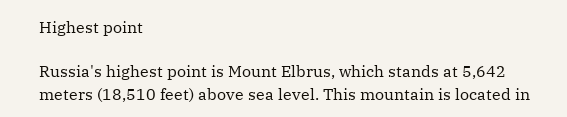Highest point

Russia's highest point is Mount Elbrus, which stands at 5,642 meters (18,510 feet) above sea level. This mountain is located in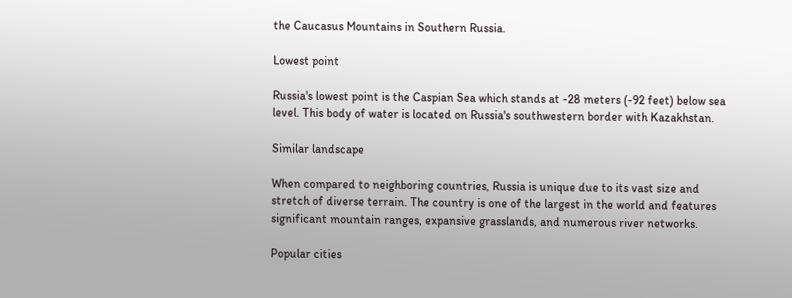the Caucasus Mountains in Southern Russia.

Lowest point

Russia's lowest point is the Caspian Sea which stands at -28 meters (-92 feet) below sea level. This body of water is located on Russia's southwestern border with Kazakhstan.

Similar landscape

When compared to neighboring countries, Russia is unique due to its vast size and stretch of diverse terrain. The country is one of the largest in the world and features significant mountain ranges, expansive grasslands, and numerous river networks.

Popular cities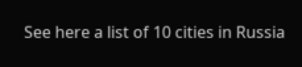See here a list of 10 cities in Russia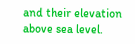and their elevation above sea level.